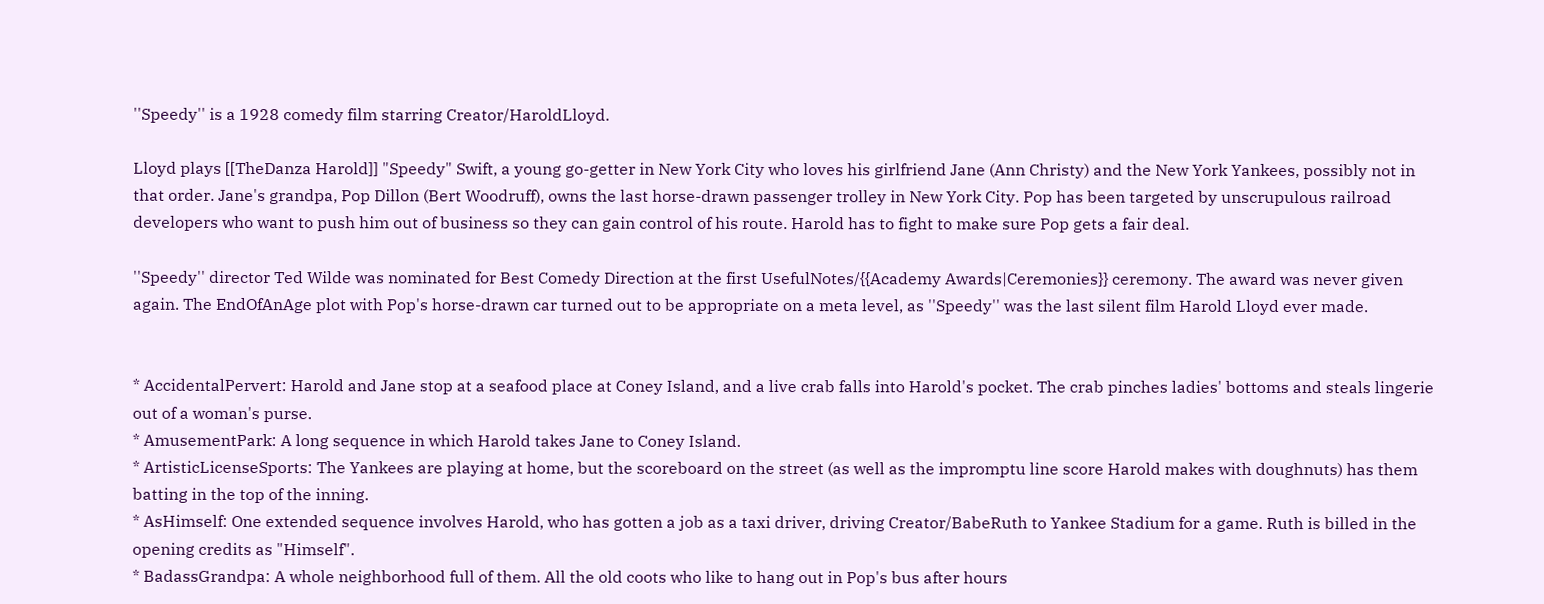''Speedy'' is a 1928 comedy film starring Creator/HaroldLloyd.

Lloyd plays [[TheDanza Harold]] "Speedy" Swift, a young go-getter in New York City who loves his girlfriend Jane (Ann Christy) and the New York Yankees, possibly not in that order. Jane's grandpa, Pop Dillon (Bert Woodruff), owns the last horse-drawn passenger trolley in New York City. Pop has been targeted by unscrupulous railroad developers who want to push him out of business so they can gain control of his route. Harold has to fight to make sure Pop gets a fair deal.

''Speedy'' director Ted Wilde was nominated for Best Comedy Direction at the first UsefulNotes/{{Academy Awards|Ceremonies}} ceremony. The award was never given again. The EndOfAnAge plot with Pop's horse-drawn car turned out to be appropriate on a meta level, as ''Speedy'' was the last silent film Harold Lloyd ever made.


* AccidentalPervert: Harold and Jane stop at a seafood place at Coney Island, and a live crab falls into Harold's pocket. The crab pinches ladies' bottoms and steals lingerie out of a woman's purse.
* AmusementPark: A long sequence in which Harold takes Jane to Coney Island.
* ArtisticLicenseSports: The Yankees are playing at home, but the scoreboard on the street (as well as the impromptu line score Harold makes with doughnuts) has them batting in the top of the inning.
* AsHimself: One extended sequence involves Harold, who has gotten a job as a taxi driver, driving Creator/BabeRuth to Yankee Stadium for a game. Ruth is billed in the opening credits as "Himself".
* BadassGrandpa: A whole neighborhood full of them. All the old coots who like to hang out in Pop's bus after hours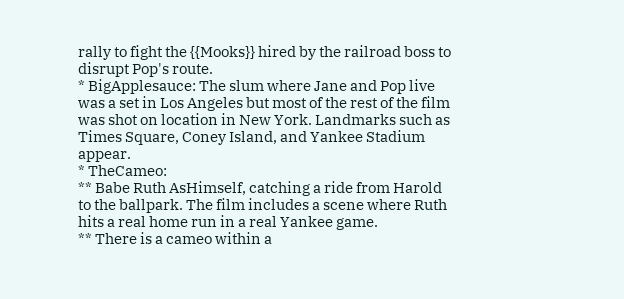rally to fight the {{Mooks}} hired by the railroad boss to disrupt Pop's route.
* BigApplesauce: The slum where Jane and Pop live was a set in Los Angeles but most of the rest of the film was shot on location in New York. Landmarks such as Times Square, Coney Island, and Yankee Stadium appear.
* TheCameo:
** Babe Ruth AsHimself, catching a ride from Harold to the ballpark. The film includes a scene where Ruth hits a real home run in a real Yankee game.
** There is a cameo within a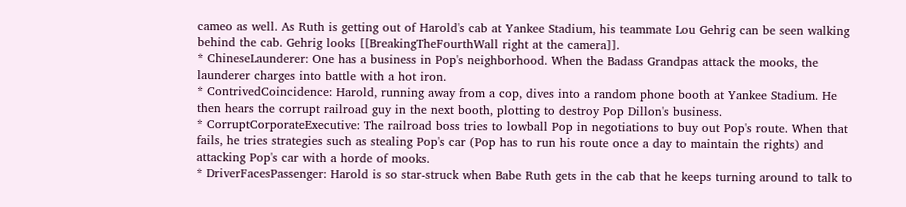cameo as well. As Ruth is getting out of Harold's cab at Yankee Stadium, his teammate Lou Gehrig can be seen walking behind the cab. Gehrig looks [[BreakingTheFourthWall right at the camera]].
* ChineseLaunderer: One has a business in Pop's neighborhood. When the Badass Grandpas attack the mooks, the launderer charges into battle with a hot iron.
* ContrivedCoincidence: Harold, running away from a cop, dives into a random phone booth at Yankee Stadium. He then hears the corrupt railroad guy in the next booth, plotting to destroy Pop Dillon's business.
* CorruptCorporateExecutive: The railroad boss tries to lowball Pop in negotiations to buy out Pop's route. When that fails, he tries strategies such as stealing Pop's car (Pop has to run his route once a day to maintain the rights) and attacking Pop's car with a horde of mooks.
* DriverFacesPassenger: Harold is so star-struck when Babe Ruth gets in the cab that he keeps turning around to talk to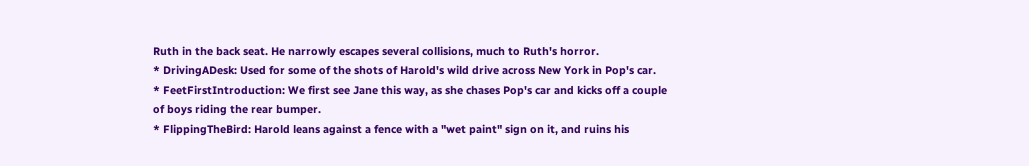Ruth in the back seat. He narrowly escapes several collisions, much to Ruth's horror.
* DrivingADesk: Used for some of the shots of Harold's wild drive across New York in Pop's car.
* FeetFirstIntroduction: We first see Jane this way, as she chases Pop's car and kicks off a couple of boys riding the rear bumper.
* FlippingTheBird: Harold leans against a fence with a "wet paint" sign on it, and ruins his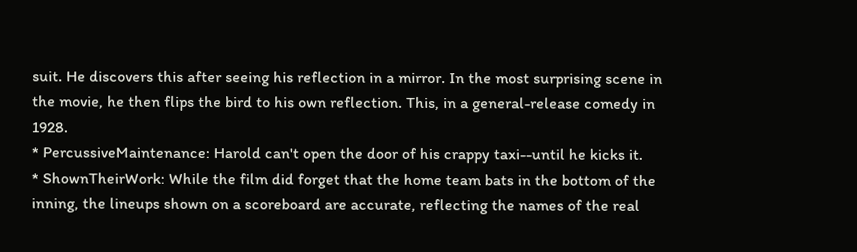suit. He discovers this after seeing his reflection in a mirror. In the most surprising scene in the movie, he then flips the bird to his own reflection. This, in a general-release comedy in 1928.
* PercussiveMaintenance: Harold can't open the door of his crappy taxi--until he kicks it.
* ShownTheirWork: While the film did forget that the home team bats in the bottom of the inning, the lineups shown on a scoreboard are accurate, reflecting the names of the real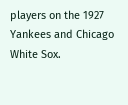players on the 1927 Yankees and Chicago White Sox.